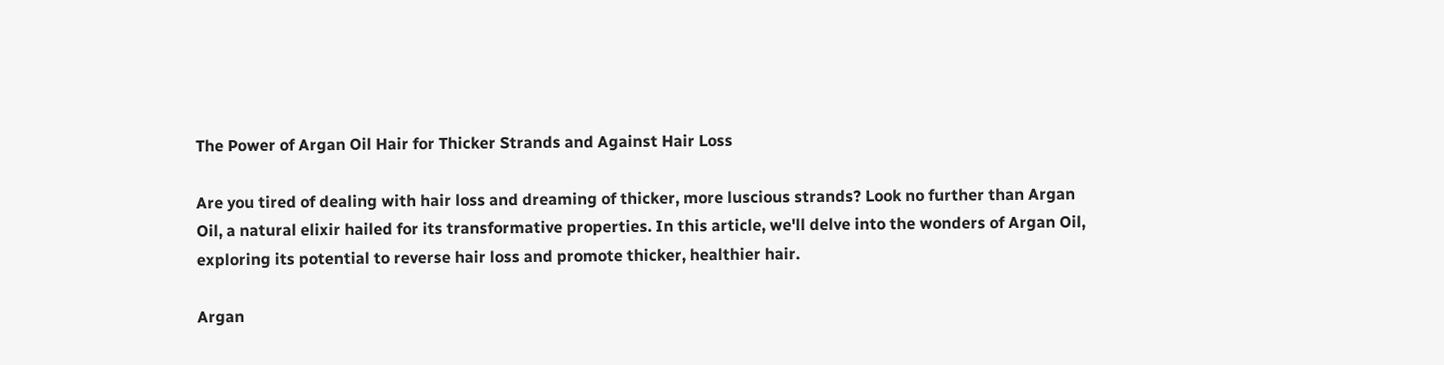The Power of Argan Oil Hair for Thicker Strands and Against Hair Loss

Are you tired of dealing with hair loss and dreaming of thicker, more luscious strands? Look no further than Argan Oil, a natural elixir hailed for its transformative properties. In this article, we'll delve into the wonders of Argan Oil, exploring its potential to reverse hair loss and promote thicker, healthier hair.

Argan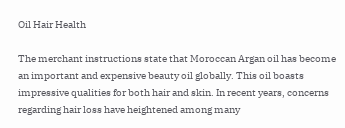Oil Hair Health

The merchant instructions state that Moroccan Argan oil has become an important and expensive beauty oil globally. This oil boasts impressive qualities for both hair and skin. In recent years, concerns regarding hair loss have heightened among many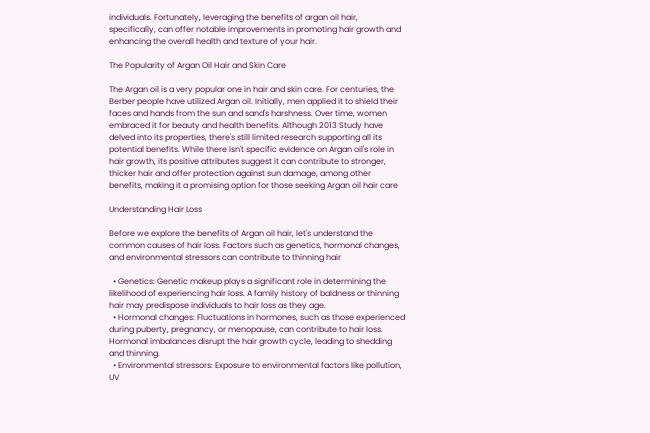individuals. Fortunately, leveraging the benefits of argan oil hair, specifically, can offer notable improvements in promoting hair growth and enhancing the overall health and texture of your hair.

The Popularity of Argan Oil Hair and Skin Care

The Argan oil is a very popular one in hair and skin care. For centuries, the Berber people have utilized Argan oil. Initially, men applied it to shield their faces and hands from the sun and sand's harshness. Over time, women embraced it for beauty and health benefits. Although 2013 Study have delved into its properties, there's still limited research supporting all its potential benefits. While there isn't specific evidence on Argan oil's role in hair growth, its positive attributes suggest it can contribute to stronger, thicker hair and offer protection against sun damage, among other benefits, making it a promising option for those seeking Argan oil hair care

Understanding Hair Loss

Before we explore the benefits of Argan oil hair, let's understand the common causes of hair loss. Factors such as genetics, hormonal changes, and environmental stressors can contribute to thinning hair

  • Genetics: Genetic makeup plays a significant role in determining the likelihood of experiencing hair loss. A family history of baldness or thinning hair may predispose individuals to hair loss as they age.
  • Hormonal changes: Fluctuations in hormones, such as those experienced during puberty, pregnancy, or menopause, can contribute to hair loss. Hormonal imbalances disrupt the hair growth cycle, leading to shedding and thinning.
  • Environmental stressors: Exposure to environmental factors like pollution, UV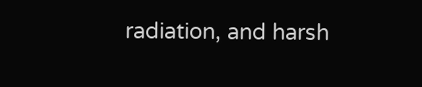radiation, and harsh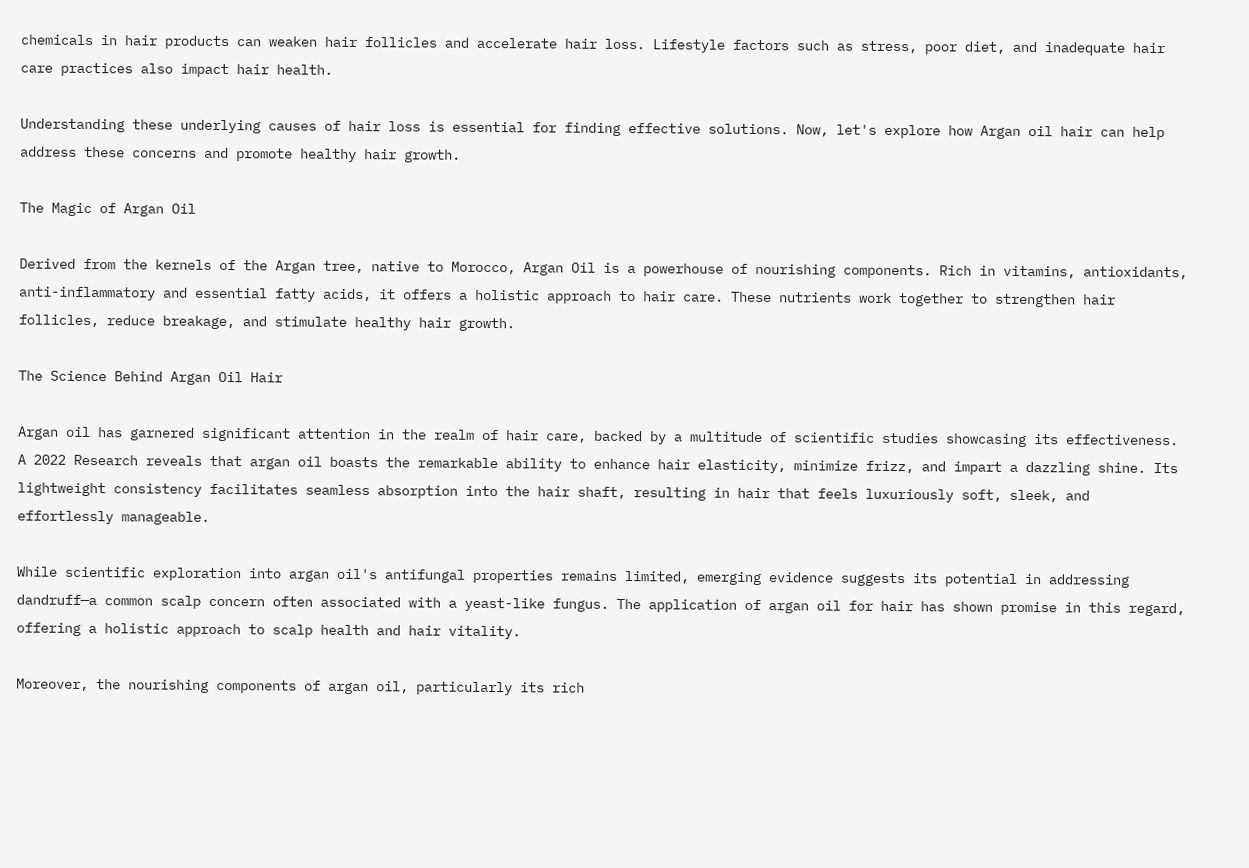chemicals in hair products can weaken hair follicles and accelerate hair loss. Lifestyle factors such as stress, poor diet, and inadequate hair care practices also impact hair health.

Understanding these underlying causes of hair loss is essential for finding effective solutions. Now, let's explore how Argan oil hair can help address these concerns and promote healthy hair growth.

The Magic of Argan Oil

Derived from the kernels of the Argan tree, native to Morocco, Argan Oil is a powerhouse of nourishing components. Rich in vitamins, antioxidants, anti-inflammatory and essential fatty acids, it offers a holistic approach to hair care. These nutrients work together to strengthen hair follicles, reduce breakage, and stimulate healthy hair growth.

The Science Behind Argan Oil Hair

Argan oil has garnered significant attention in the realm of hair care, backed by a multitude of scientific studies showcasing its effectiveness. A 2022 Research reveals that argan oil boasts the remarkable ability to enhance hair elasticity, minimize frizz, and impart a dazzling shine. Its lightweight consistency facilitates seamless absorption into the hair shaft, resulting in hair that feels luxuriously soft, sleek, and effortlessly manageable.

While scientific exploration into argan oil's antifungal properties remains limited, emerging evidence suggests its potential in addressing dandruff—a common scalp concern often associated with a yeast-like fungus. The application of argan oil for hair has shown promise in this regard, offering a holistic approach to scalp health and hair vitality.

Moreover, the nourishing components of argan oil, particularly its rich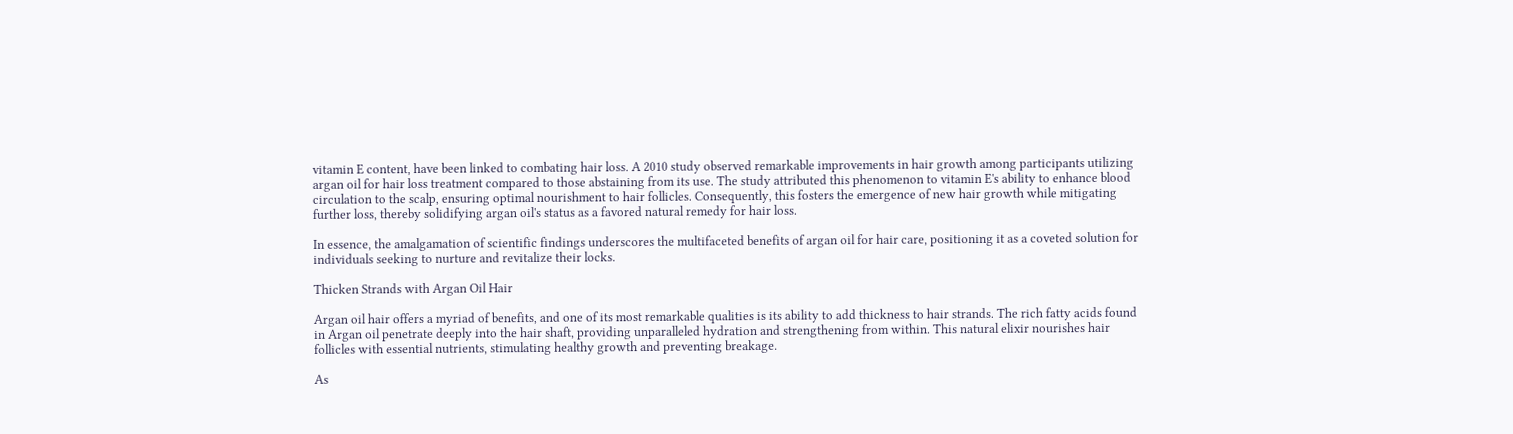vitamin E content, have been linked to combating hair loss. A 2010 study observed remarkable improvements in hair growth among participants utilizing argan oil for hair loss treatment compared to those abstaining from its use. The study attributed this phenomenon to vitamin E's ability to enhance blood circulation to the scalp, ensuring optimal nourishment to hair follicles. Consequently, this fosters the emergence of new hair growth while mitigating further loss, thereby solidifying argan oil's status as a favored natural remedy for hair loss.

In essence, the amalgamation of scientific findings underscores the multifaceted benefits of argan oil for hair care, positioning it as a coveted solution for individuals seeking to nurture and revitalize their locks.

Thicken Strands with Argan Oil Hair

Argan oil hair offers a myriad of benefits, and one of its most remarkable qualities is its ability to add thickness to hair strands. The rich fatty acids found in Argan oil penetrate deeply into the hair shaft, providing unparalleled hydration and strengthening from within. This natural elixir nourishes hair follicles with essential nutrients, stimulating healthy growth and preventing breakage.

As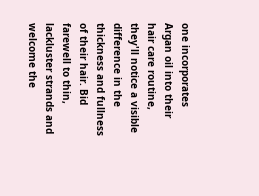one incorporates Argan oil into their hair care routine, they'll notice a visible difference in the thickness and fullness of their hair. Bid farewell to thin, lackluster strands and welcome the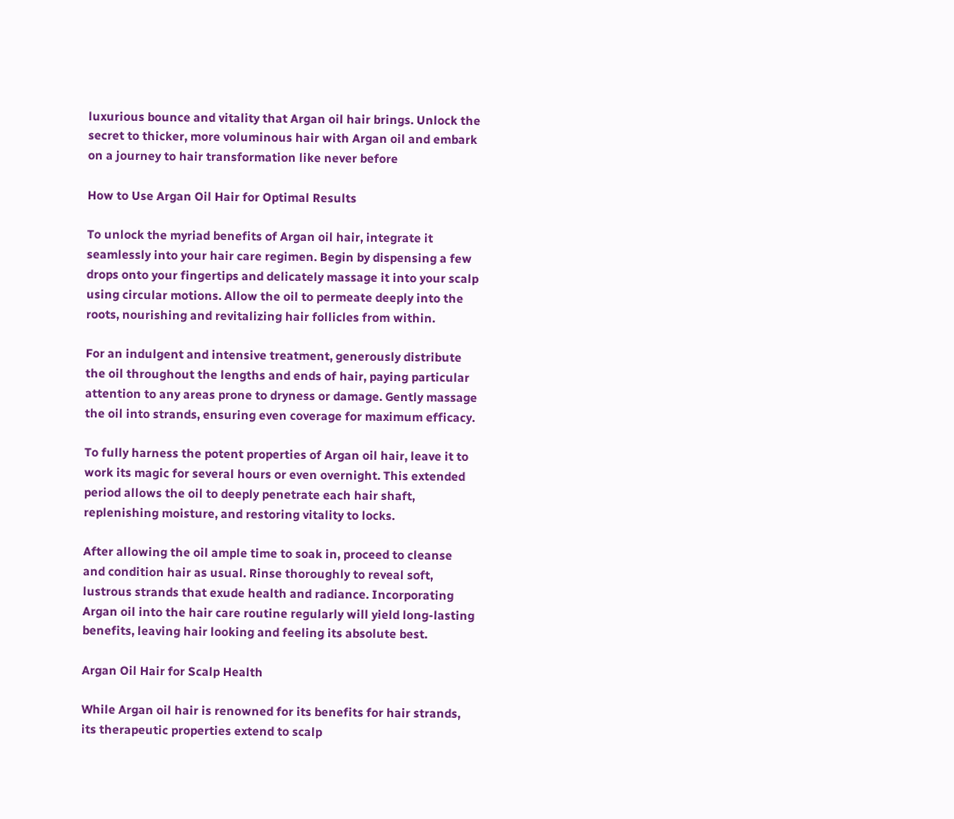luxurious bounce and vitality that Argan oil hair brings. Unlock the secret to thicker, more voluminous hair with Argan oil and embark on a journey to hair transformation like never before

How to Use Argan Oil Hair for Optimal Results

To unlock the myriad benefits of Argan oil hair, integrate it seamlessly into your hair care regimen. Begin by dispensing a few drops onto your fingertips and delicately massage it into your scalp using circular motions. Allow the oil to permeate deeply into the roots, nourishing and revitalizing hair follicles from within.

For an indulgent and intensive treatment, generously distribute the oil throughout the lengths and ends of hair, paying particular attention to any areas prone to dryness or damage. Gently massage the oil into strands, ensuring even coverage for maximum efficacy.

To fully harness the potent properties of Argan oil hair, leave it to work its magic for several hours or even overnight. This extended period allows the oil to deeply penetrate each hair shaft, replenishing moisture, and restoring vitality to locks.

After allowing the oil ample time to soak in, proceed to cleanse and condition hair as usual. Rinse thoroughly to reveal soft, lustrous strands that exude health and radiance. Incorporating Argan oil into the hair care routine regularly will yield long-lasting benefits, leaving hair looking and feeling its absolute best.

Argan Oil Hair for Scalp Health

While Argan oil hair is renowned for its benefits for hair strands, its therapeutic properties extend to scalp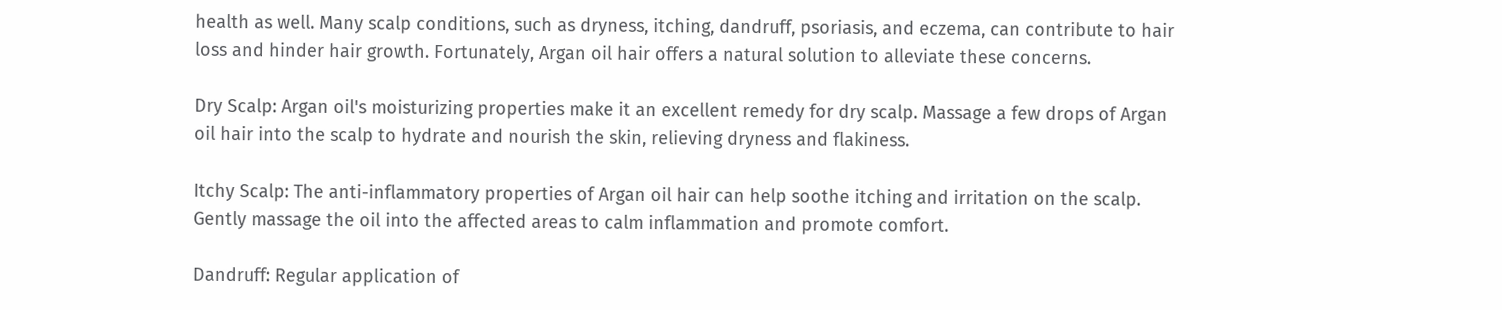health as well. Many scalp conditions, such as dryness, itching, dandruff, psoriasis, and eczema, can contribute to hair loss and hinder hair growth. Fortunately, Argan oil hair offers a natural solution to alleviate these concerns.

Dry Scalp: Argan oil's moisturizing properties make it an excellent remedy for dry scalp. Massage a few drops of Argan oil hair into the scalp to hydrate and nourish the skin, relieving dryness and flakiness.

Itchy Scalp: The anti-inflammatory properties of Argan oil hair can help soothe itching and irritation on the scalp. Gently massage the oil into the affected areas to calm inflammation and promote comfort.

Dandruff: Regular application of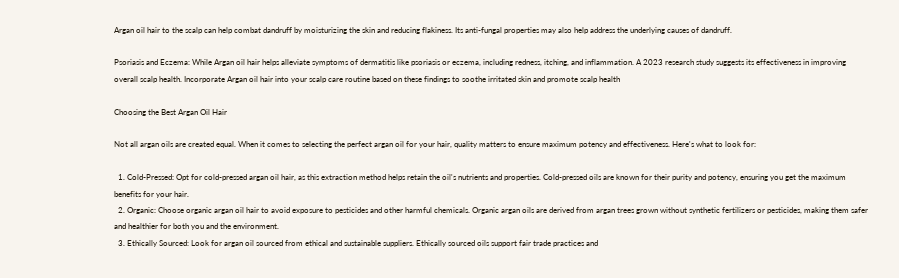Argan oil hair to the scalp can help combat dandruff by moisturizing the skin and reducing flakiness. Its anti-fungal properties may also help address the underlying causes of dandruff.

Psoriasis and Eczema: While Argan oil hair helps alleviate symptoms of dermatitis like psoriasis or eczema, including redness, itching, and inflammation. A 2023 research study suggests its effectiveness in improving overall scalp health. Incorporate Argan oil hair into your scalp care routine based on these findings to soothe irritated skin and promote scalp health

Choosing the Best Argan Oil Hair

Not all argan oils are created equal. When it comes to selecting the perfect argan oil for your hair, quality matters to ensure maximum potency and effectiveness. Here's what to look for:

  1. Cold-Pressed: Opt for cold-pressed argan oil hair, as this extraction method helps retain the oil's nutrients and properties. Cold-pressed oils are known for their purity and potency, ensuring you get the maximum benefits for your hair.
  2. Organic: Choose organic argan oil hair to avoid exposure to pesticides and other harmful chemicals. Organic argan oils are derived from argan trees grown without synthetic fertilizers or pesticides, making them safer and healthier for both you and the environment.
  3. Ethically Sourced: Look for argan oil sourced from ethical and sustainable suppliers. Ethically sourced oils support fair trade practices and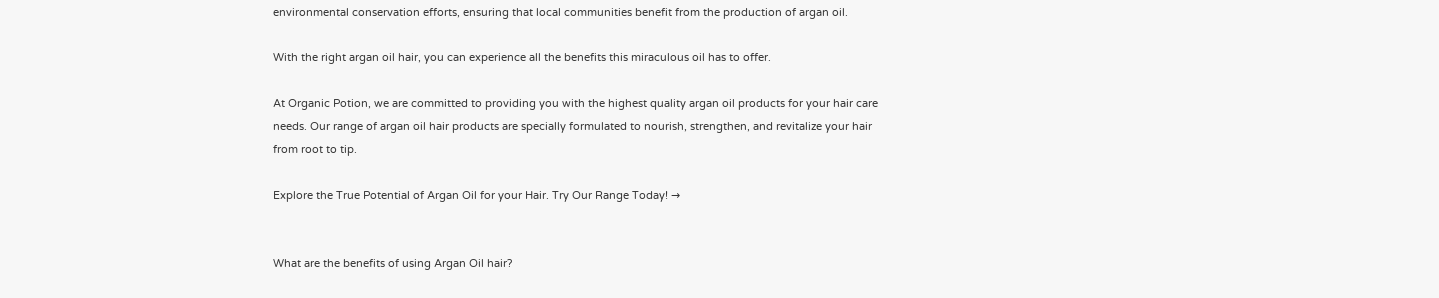environmental conservation efforts, ensuring that local communities benefit from the production of argan oil.

With the right argan oil hair, you can experience all the benefits this miraculous oil has to offer.

At Organic Potion, we are committed to providing you with the highest quality argan oil products for your hair care needs. Our range of argan oil hair products are specially formulated to nourish, strengthen, and revitalize your hair from root to tip.

Explore the True Potential of Argan Oil for your Hair. Try Our Range Today! →


What are the benefits of using Argan Oil hair?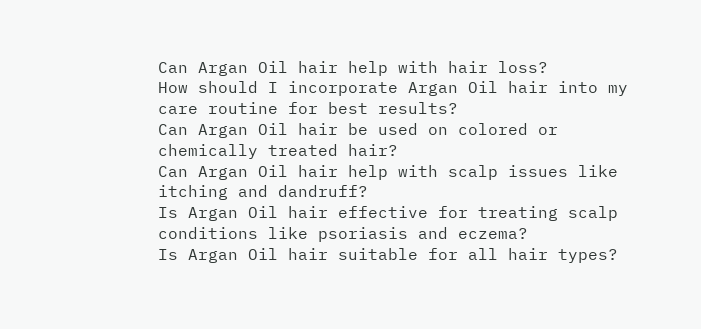Can Argan Oil hair help with hair loss?
How should I incorporate Argan Oil hair into my care routine for best results?
Can Argan Oil hair be used on colored or chemically treated hair?
Can Argan Oil hair help with scalp issues like itching and dandruff?
Is Argan Oil hair effective for treating scalp conditions like psoriasis and eczema?
Is Argan Oil hair suitable for all hair types?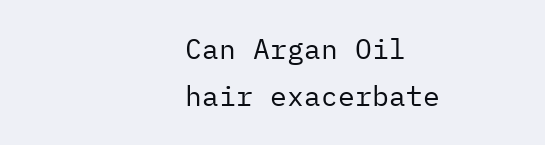Can Argan Oil hair exacerbate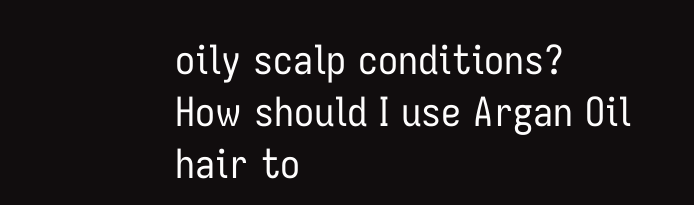oily scalp conditions?
How should I use Argan Oil hair to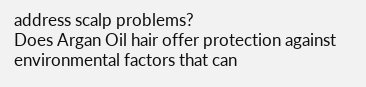address scalp problems?
Does Argan Oil hair offer protection against environmental factors that can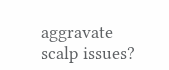aggravate scalp issues?